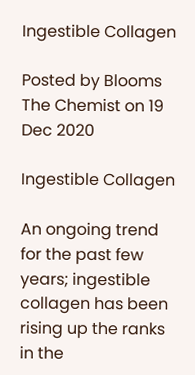Ingestible Collagen

Posted by Blooms The Chemist on 19 Dec 2020

Ingestible Collagen

An ongoing trend for the past few years; ingestible collagen has been rising up the ranks in the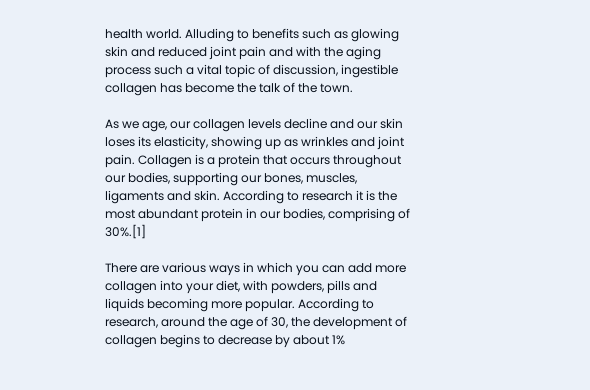health world. Alluding to benefits such as glowing skin and reduced joint pain and with the aging process such a vital topic of discussion, ingestible collagen has become the talk of the town.

As we age, our collagen levels decline and our skin loses its elasticity, showing up as wrinkles and joint pain. Collagen is a protein that occurs throughout our bodies, supporting our bones, muscles, ligaments and skin. According to research it is the most abundant protein in our bodies, comprising of 30%.[1]

There are various ways in which you can add more collagen into your diet, with powders, pills and liquids becoming more popular. According to research, around the age of 30, the development of collagen begins to decrease by about 1%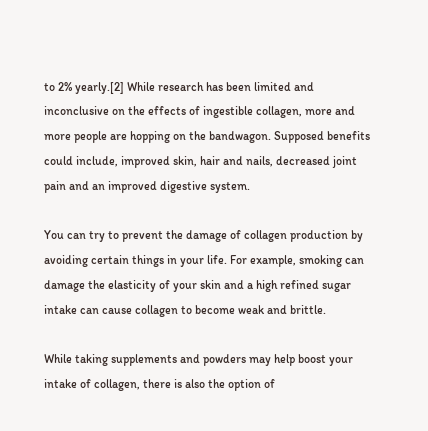to 2% yearly.[2] While research has been limited and inconclusive on the effects of ingestible collagen, more and more people are hopping on the bandwagon. Supposed benefits could include, improved skin, hair and nails, decreased joint pain and an improved digestive system.

You can try to prevent the damage of collagen production by avoiding certain things in your life. For example, smoking can damage the elasticity of your skin and a high refined sugar intake can cause collagen to become weak and brittle.

While taking supplements and powders may help boost your intake of collagen, there is also the option of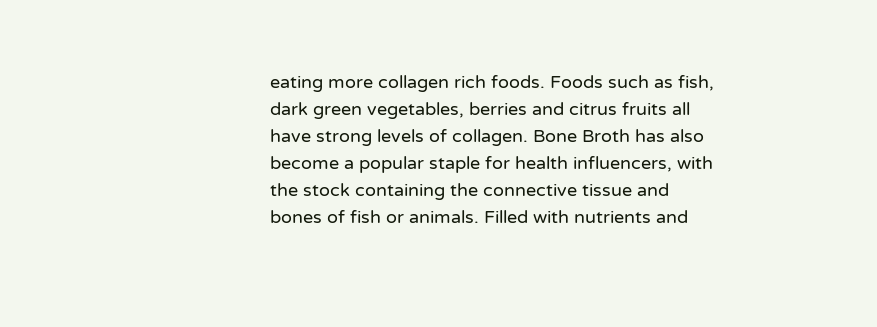eating more collagen rich foods. Foods such as fish, dark green vegetables, berries and citrus fruits all have strong levels of collagen. Bone Broth has also become a popular staple for health influencers, with the stock containing the connective tissue and bones of fish or animals. Filled with nutrients and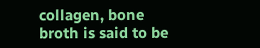collagen, bone broth is said to be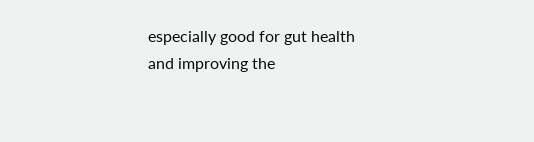especially good for gut health and improving the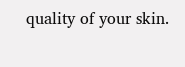quality of your skin.